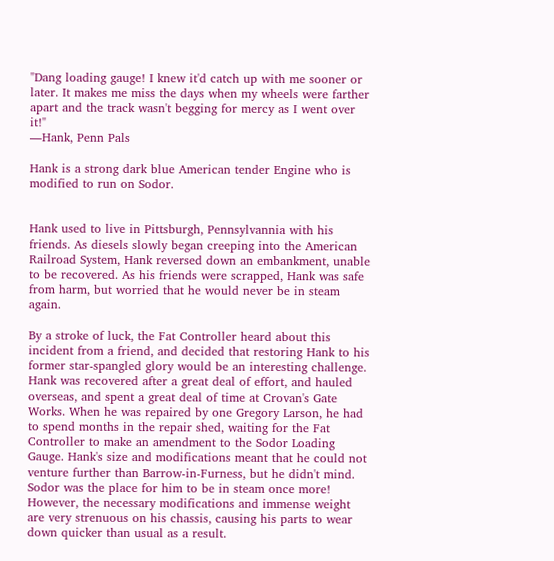"Dang loading gauge! I knew it'd catch up with me sooner or later. It makes me miss the days when my wheels were farther apart and the track wasn't begging for mercy as I went over it!"
―Hank, Penn Pals

Hank is a strong dark blue American tender Engine who is modified to run on Sodor.


Hank used to live in Pittsburgh, Pennsylvannia with his friends. As diesels slowly began creeping into the American Railroad System, Hank reversed down an embankment, unable to be recovered. As his friends were scrapped, Hank was safe from harm, but worried that he would never be in steam again.

By a stroke of luck, the Fat Controller heard about this incident from a friend, and decided that restoring Hank to his former star-spangled glory would be an interesting challenge. Hank was recovered after a great deal of effort, and hauled overseas, and spent a great deal of time at Crovan's Gate Works. When he was repaired by one Gregory Larson, he had to spend months in the repair shed, waiting for the Fat Controller to make an amendment to the Sodor Loading Gauge. Hank's size and modifications meant that he could not venture further than Barrow-in-Furness, but he didn't mind. Sodor was the place for him to be in steam once more! However, the necessary modifications and immense weight are very strenuous on his chassis, causing his parts to wear down quicker than usual as a result.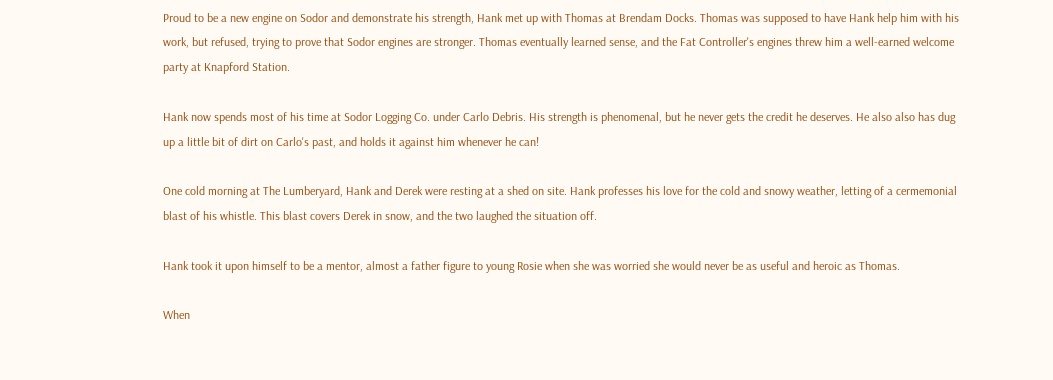Proud to be a new engine on Sodor and demonstrate his strength, Hank met up with Thomas at Brendam Docks. Thomas was supposed to have Hank help him with his work, but refused, trying to prove that Sodor engines are stronger. Thomas eventually learned sense, and the Fat Controller's engines threw him a well-earned welcome party at Knapford Station.

Hank now spends most of his time at Sodor Logging Co. under Carlo Debris. His strength is phenomenal, but he never gets the credit he deserves. He also also has dug up a little bit of dirt on Carlo's past, and holds it against him whenever he can!

One cold morning at The Lumberyard, Hank and Derek were resting at a shed on site. Hank professes his love for the cold and snowy weather, letting of a cermemonial blast of his whistle. This blast covers Derek in snow, and the two laughed the situation off.

Hank took it upon himself to be a mentor, almost a father figure to young Rosie when she was worried she would never be as useful and heroic as Thomas.

When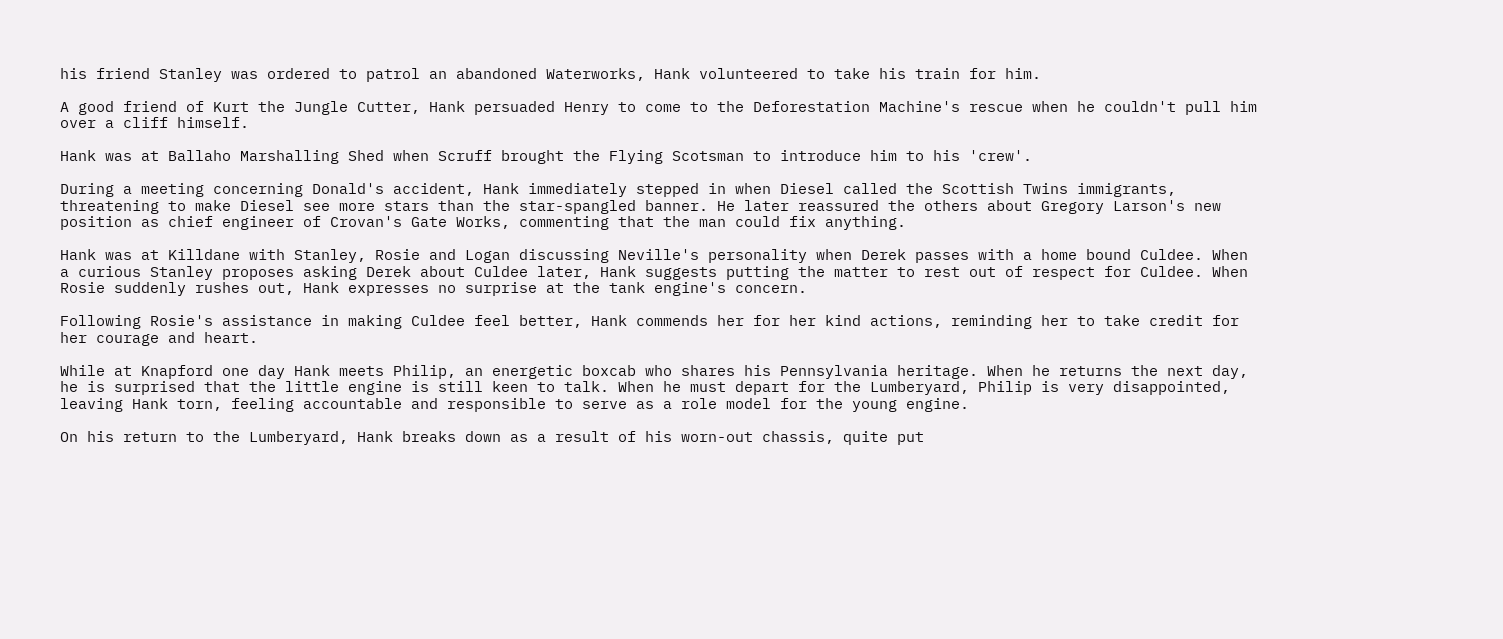his friend Stanley was ordered to patrol an abandoned Waterworks, Hank volunteered to take his train for him.

A good friend of Kurt the Jungle Cutter, Hank persuaded Henry to come to the Deforestation Machine's rescue when he couldn't pull him over a cliff himself.

Hank was at Ballaho Marshalling Shed when Scruff brought the Flying Scotsman to introduce him to his 'crew'.

During a meeting concerning Donald's accident, Hank immediately stepped in when Diesel called the Scottish Twins immigrants, threatening to make Diesel see more stars than the star-spangled banner. He later reassured the others about Gregory Larson's new position as chief engineer of Crovan's Gate Works, commenting that the man could fix anything.

Hank was at Killdane with Stanley, Rosie and Logan discussing Neville's personality when Derek passes with a home bound Culdee. When a curious Stanley proposes asking Derek about Culdee later, Hank suggests putting the matter to rest out of respect for Culdee. When Rosie suddenly rushes out, Hank expresses no surprise at the tank engine's concern.

Following Rosie's assistance in making Culdee feel better, Hank commends her for her kind actions, reminding her to take credit for her courage and heart.

While at Knapford one day Hank meets Philip, an energetic boxcab who shares his Pennsylvania heritage. When he returns the next day, he is surprised that the little engine is still keen to talk. When he must depart for the Lumberyard, Philip is very disappointed, leaving Hank torn, feeling accountable and responsible to serve as a role model for the young engine.

On his return to the Lumberyard, Hank breaks down as a result of his worn-out chassis, quite put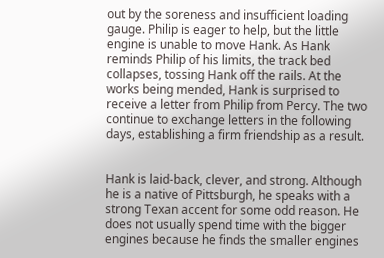out by the soreness and insufficient loading gauge. Philip is eager to help, but the little engine is unable to move Hank. As Hank reminds Philip of his limits, the track bed collapses, tossing Hank off the rails. At the works being mended, Hank is surprised to receive a letter from Philip from Percy. The two continue to exchange letters in the following days, establishing a firm friendship as a result.


Hank is laid-back, clever, and strong. Although he is a native of Pittsburgh, he speaks with a strong Texan accent for some odd reason. He does not usually spend time with the bigger engines because he finds the smaller engines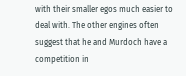with their smaller egos much easier to deal with. The other engines often suggest that he and Murdoch have a competition in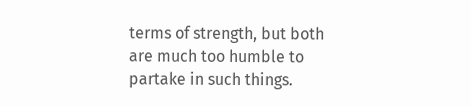terms of strength, but both are much too humble to partake in such things.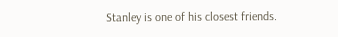Stanley is one of his closest friends.